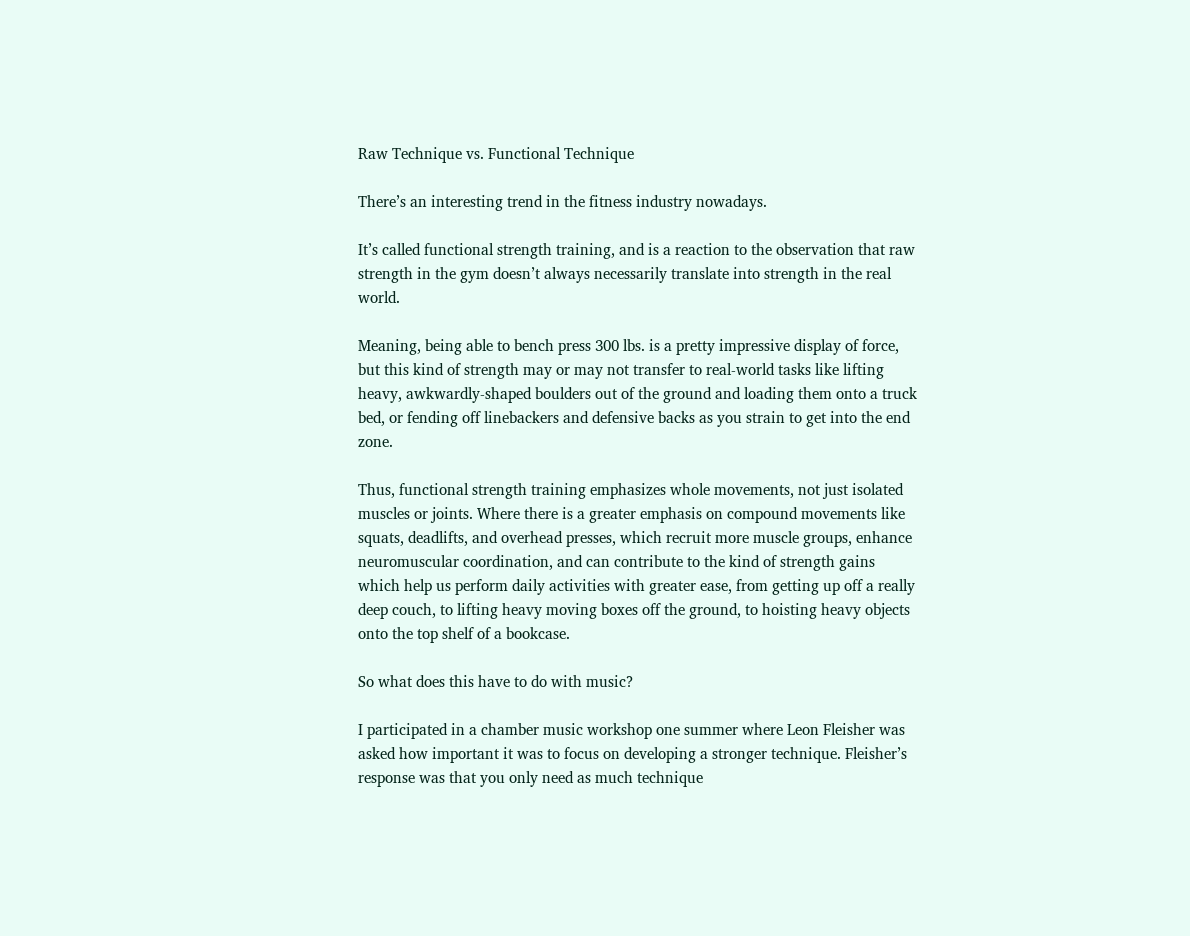Raw Technique vs. Functional Technique

There’s an interesting trend in the fitness industry nowadays.

It’s called functional strength training, and is a reaction to the observation that raw strength in the gym doesn’t always necessarily translate into strength in the real world.

Meaning, being able to bench press 300 lbs. is a pretty impressive display of force, but this kind of strength may or may not transfer to real-world tasks like lifting heavy, awkwardly-shaped boulders out of the ground and loading them onto a truck bed, or fending off linebackers and defensive backs as you strain to get into the end zone.

Thus, functional strength training emphasizes whole movements, not just isolated muscles or joints. Where there is a greater emphasis on compound movements like squats, deadlifts, and overhead presses, which recruit more muscle groups, enhance neuromuscular coordination, and can contribute to the kind of strength gains which help us perform daily activities with greater ease, from getting up off a really deep couch, to lifting heavy moving boxes off the ground, to hoisting heavy objects onto the top shelf of a bookcase.

So what does this have to do with music?

I participated in a chamber music workshop one summer where Leon Fleisher was asked how important it was to focus on developing a stronger technique. Fleisher’s response was that you only need as much technique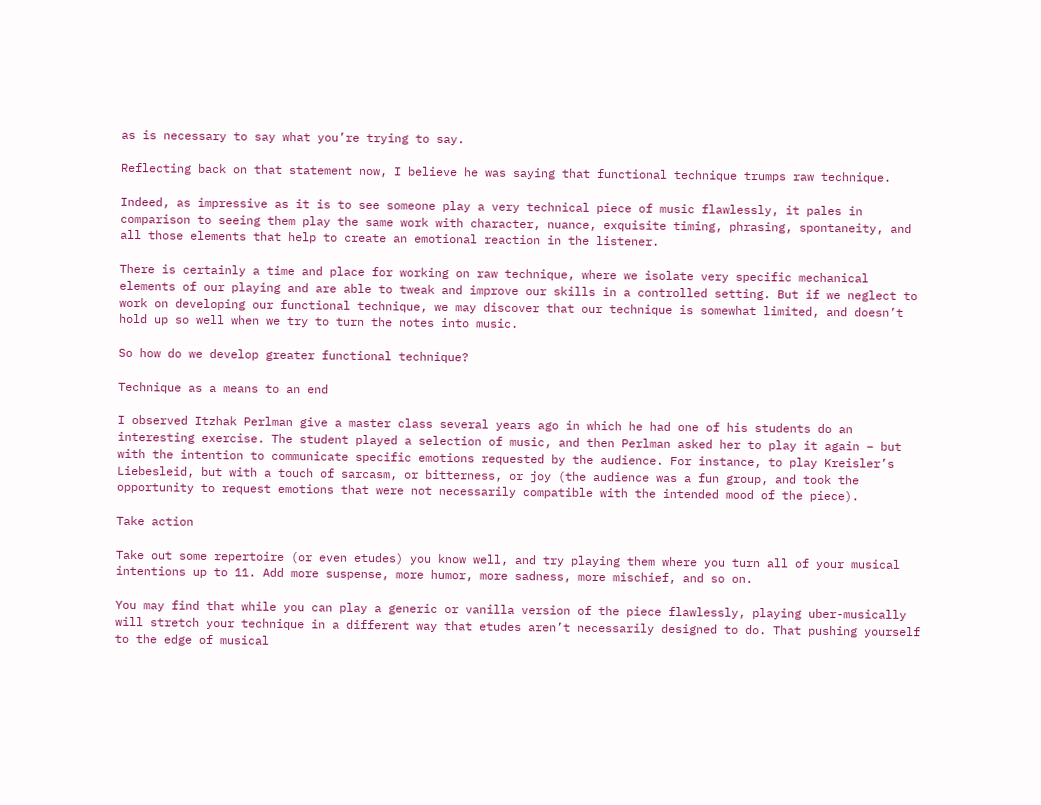as is necessary to say what you’re trying to say.

Reflecting back on that statement now, I believe he was saying that functional technique trumps raw technique.

Indeed, as impressive as it is to see someone play a very technical piece of music flawlessly, it pales in comparison to seeing them play the same work with character, nuance, exquisite timing, phrasing, spontaneity, and all those elements that help to create an emotional reaction in the listener.

There is certainly a time and place for working on raw technique, where we isolate very specific mechanical elements of our playing and are able to tweak and improve our skills in a controlled setting. But if we neglect to work on developing our functional technique, we may discover that our technique is somewhat limited, and doesn’t hold up so well when we try to turn the notes into music.

So how do we develop greater functional technique?

Technique as a means to an end

I observed Itzhak Perlman give a master class several years ago in which he had one of his students do an interesting exercise. The student played a selection of music, and then Perlman asked her to play it again – but with the intention to communicate specific emotions requested by the audience. For instance, to play Kreisler’s Liebesleid, but with a touch of sarcasm, or bitterness, or joy (the audience was a fun group, and took the opportunity to request emotions that were not necessarily compatible with the intended mood of the piece).

Take action

Take out some repertoire (or even etudes) you know well, and try playing them where you turn all of your musical intentions up to 11. Add more suspense, more humor, more sadness, more mischief, and so on.

You may find that while you can play a generic or vanilla version of the piece flawlessly, playing uber-musically will stretch your technique in a different way that etudes aren’t necessarily designed to do. That pushing yourself to the edge of musical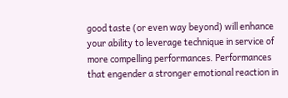good taste (or even way beyond) will enhance your ability to leverage technique in service of more compelling performances. Performances that engender a stronger emotional reaction in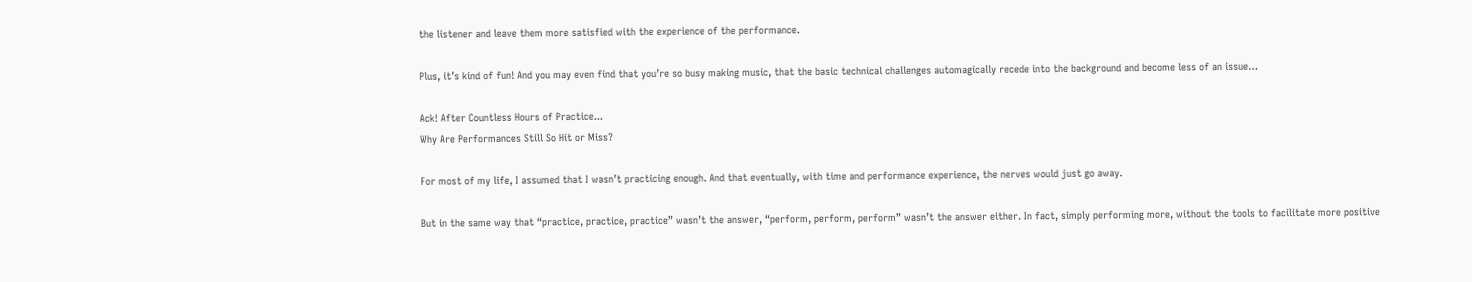the listener and leave them more satisfied with the experience of the performance.

Plus, it’s kind of fun! And you may even find that you’re so busy making music, that the basic technical challenges automagically recede into the background and become less of an issue…

Ack! After Countless Hours of Practice...
Why Are Performances Still So Hit or Miss?

For most of my life, I assumed that I wasn’t practicing enough. And that eventually, with time and performance experience, the nerves would just go away.

But in the same way that “practice, practice, practice” wasn’t the answer, “perform, perform, perform” wasn’t the answer either. In fact, simply performing more, without the tools to facilitate more positive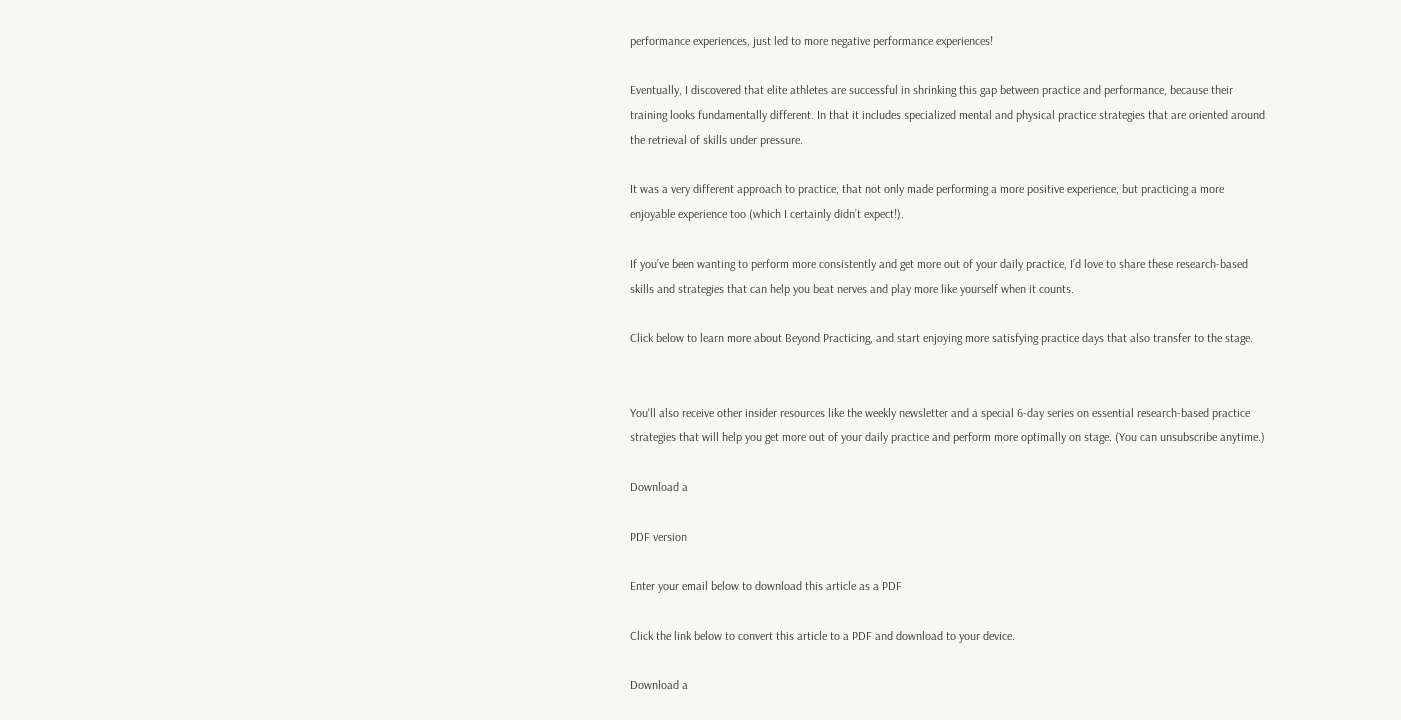performance experiences, just led to more negative performance experiences!

Eventually, I discovered that elite athletes are successful in shrinking this gap between practice and performance, because their training looks fundamentally different. In that it includes specialized mental and physical practice strategies that are oriented around the retrieval of skills under pressure.

It was a very different approach to practice, that not only made performing a more positive experience, but practicing a more enjoyable experience too (which I certainly didn’t expect!).

If you’ve been wanting to perform more consistently and get more out of your daily practice, I’d love to share these research-based skills and strategies that can help you beat nerves and play more like yourself when it counts.

Click below to learn more about Beyond Practicing, and start enjoying more satisfying practice days that also transfer to the stage.


You'll also receive other insider resources like the weekly newsletter and a special 6-day series on essential research-based practice strategies that will help you get more out of your daily practice and perform more optimally on stage. (You can unsubscribe anytime.)

Download a

PDF version

Enter your email below to download this article as a PDF

Click the link below to convert this article to a PDF and download to your device.

Download a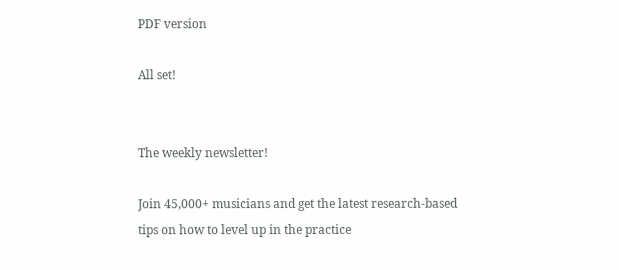PDF version

All set!


The weekly newsletter!

Join 45,000+ musicians and get the latest research-based tips on how to level up in the practice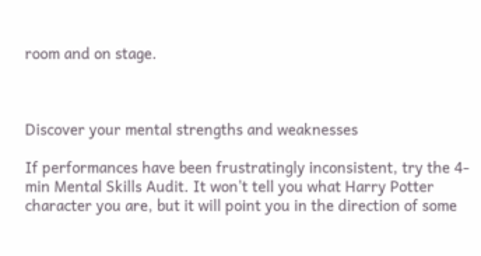room and on stage.



Discover your mental strengths and weaknesses

If performances have been frustratingly inconsistent, try the 4-min Mental Skills Audit. It won't tell you what Harry Potter character you are, but it will point you in the direction of some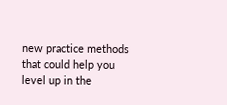new practice methods that could help you level up in the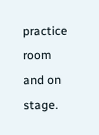practice room and on stage.